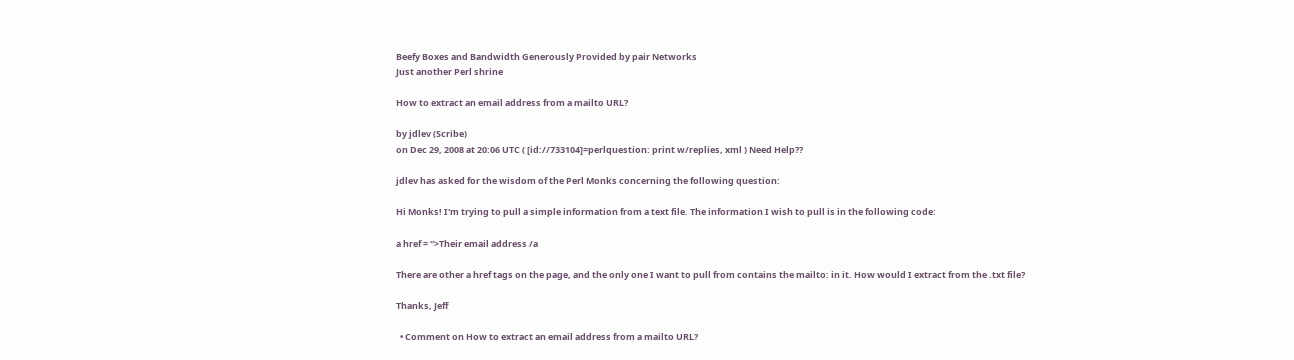Beefy Boxes and Bandwidth Generously Provided by pair Networks
Just another Perl shrine

How to extract an email address from a mailto URL?

by jdlev (Scribe)
on Dec 29, 2008 at 20:06 UTC ( [id://733104]=perlquestion: print w/replies, xml ) Need Help??

jdlev has asked for the wisdom of the Perl Monks concerning the following question:

Hi Monks! I'm trying to pull a simple information from a text file. The information I wish to pull is in the following code:

a href = ''>Their email address /a

There are other a href tags on the page, and the only one I want to pull from contains the mailto: in it. How would I extract from the .txt file?

Thanks, Jeff

  • Comment on How to extract an email address from a mailto URL?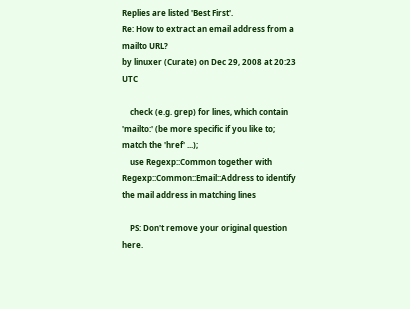Replies are listed 'Best First'.
Re: How to extract an email address from a mailto URL?
by linuxer (Curate) on Dec 29, 2008 at 20:23 UTC

    check (e.g. grep) for lines, which contain 'mailto:' (be more specific if you like to; match the 'href' ...);
    use Regexp::Common together with Regexp::Common::Email::Address to identify the mail address in matching lines

    PS: Don't remove your original question here.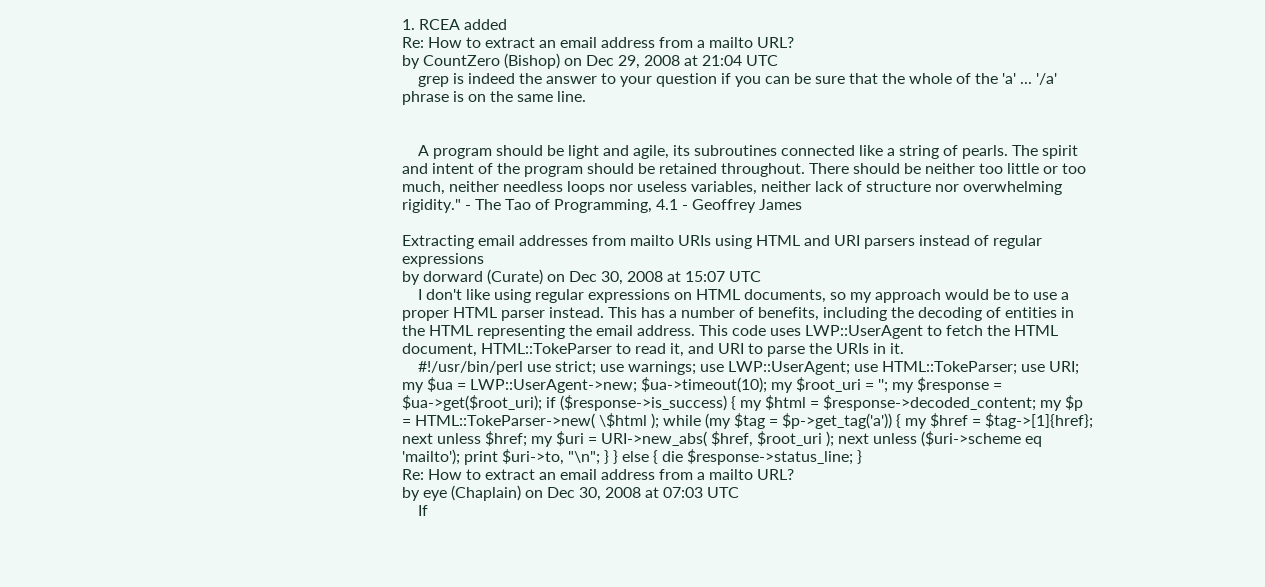1. RCEA added
Re: How to extract an email address from a mailto URL?
by CountZero (Bishop) on Dec 29, 2008 at 21:04 UTC
    grep is indeed the answer to your question if you can be sure that the whole of the 'a' ... '/a' phrase is on the same line.


    A program should be light and agile, its subroutines connected like a string of pearls. The spirit and intent of the program should be retained throughout. There should be neither too little or too much, neither needless loops nor useless variables, neither lack of structure nor overwhelming rigidity." - The Tao of Programming, 4.1 - Geoffrey James

Extracting email addresses from mailto URIs using HTML and URI parsers instead of regular expressions
by dorward (Curate) on Dec 30, 2008 at 15:07 UTC
    I don't like using regular expressions on HTML documents, so my approach would be to use a proper HTML parser instead. This has a number of benefits, including the decoding of entities in the HTML representing the email address. This code uses LWP::UserAgent to fetch the HTML document, HTML::TokeParser to read it, and URI to parse the URIs in it.
    #!/usr/bin/perl use strict; use warnings; use LWP::UserAgent; use HTML::TokeParser; use URI; my $ua = LWP::UserAgent->new; $ua->timeout(10); my $root_uri = ''; my $response = $ua->get($root_uri); if ($response->is_success) { my $html = $response->decoded_content; my $p = HTML::TokeParser->new( \$html ); while (my $tag = $p->get_tag('a')) { my $href = $tag->[1]{href}; next unless $href; my $uri = URI->new_abs( $href, $root_uri ); next unless ($uri->scheme eq 'mailto'); print $uri->to, "\n"; } } else { die $response->status_line; }
Re: How to extract an email address from a mailto URL?
by eye (Chaplain) on Dec 30, 2008 at 07:03 UTC
    If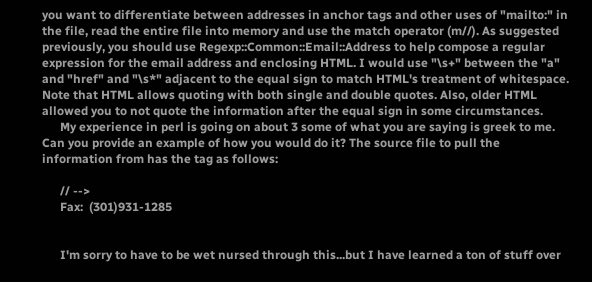you want to differentiate between addresses in anchor tags and other uses of "mailto:" in the file, read the entire file into memory and use the match operator (m//). As suggested previously, you should use Regexp::Common::Email::Address to help compose a regular expression for the email address and enclosing HTML. I would use "\s+" between the "a" and "href" and "\s*" adjacent to the equal sign to match HTML's treatment of whitespace. Note that HTML allows quoting with both single and double quotes. Also, older HTML allowed you to not quote the information after the equal sign in some circumstances.
      My experience in perl is going on about 3 some of what you are saying is greek to me. Can you provide an example of how you would do it? The source file to pull the information from has the tag as follows:

      // -->
      Fax:  (301)931-1285


      I'm sorry to have to be wet nursed through this...but I have learned a ton of stuff over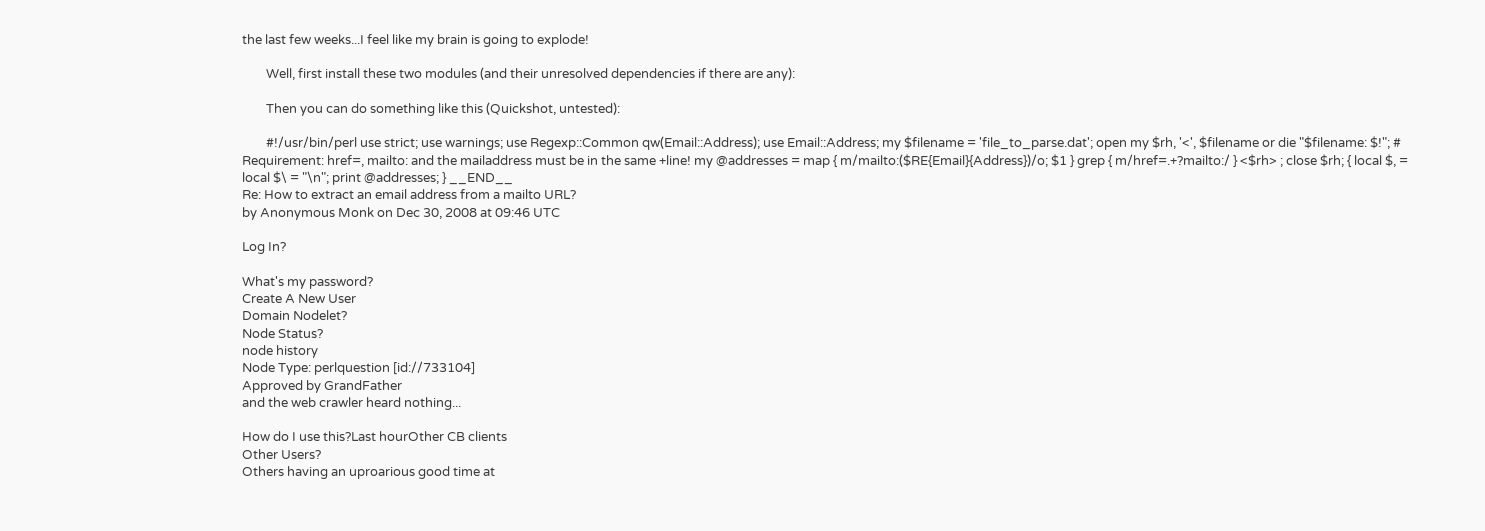the last few weeks...I feel like my brain is going to explode!

        Well, first install these two modules (and their unresolved dependencies if there are any):

        Then you can do something like this (Quickshot, untested):

        #!/usr/bin/perl use strict; use warnings; use Regexp::Common qw(Email::Address); use Email::Address; my $filename = 'file_to_parse.dat'; open my $rh, '<', $filename or die "$filename: $!"; # Requirement: href=, mailto: and the mailaddress must be in the same +line! my @addresses = map { m/mailto:($RE{Email}{Address})/o; $1 } grep { m/href=.+?mailto:/ } <$rh> ; close $rh; { local $, = local $\ = "\n"; print @addresses; } __END__
Re: How to extract an email address from a mailto URL?
by Anonymous Monk on Dec 30, 2008 at 09:46 UTC

Log In?

What's my password?
Create A New User
Domain Nodelet?
Node Status?
node history
Node Type: perlquestion [id://733104]
Approved by GrandFather
and the web crawler heard nothing...

How do I use this?Last hourOther CB clients
Other Users?
Others having an uproarious good time at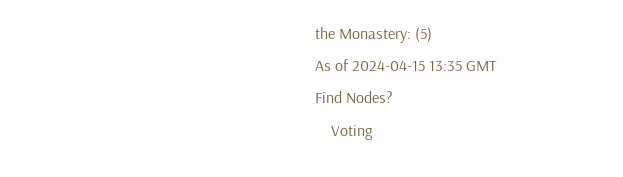the Monastery: (5)
As of 2024-04-15 13:35 GMT
Find Nodes?
    Voting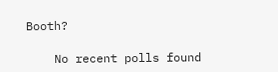Booth?

    No recent polls found